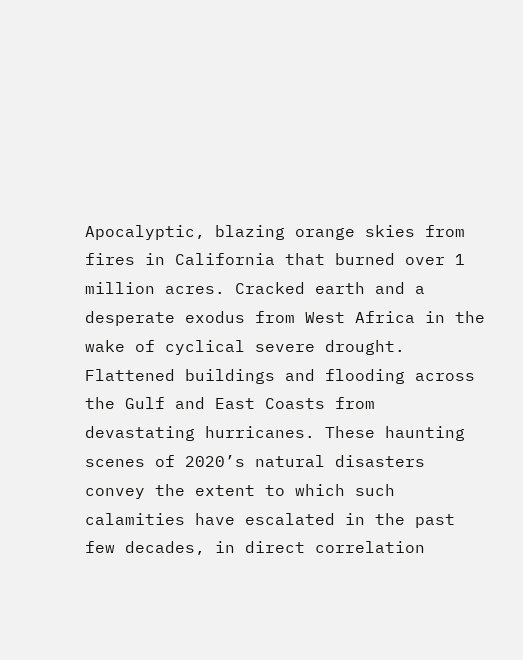Apocalyptic, blazing orange skies from fires in California that burned over 1 million acres. Cracked earth and a desperate exodus from West Africa in the wake of cyclical severe drought. Flattened buildings and flooding across the Gulf and East Coasts from devastating hurricanes. These haunting scenes of 2020’s natural disasters convey the extent to which such calamities have escalated in the past few decades, in direct correlation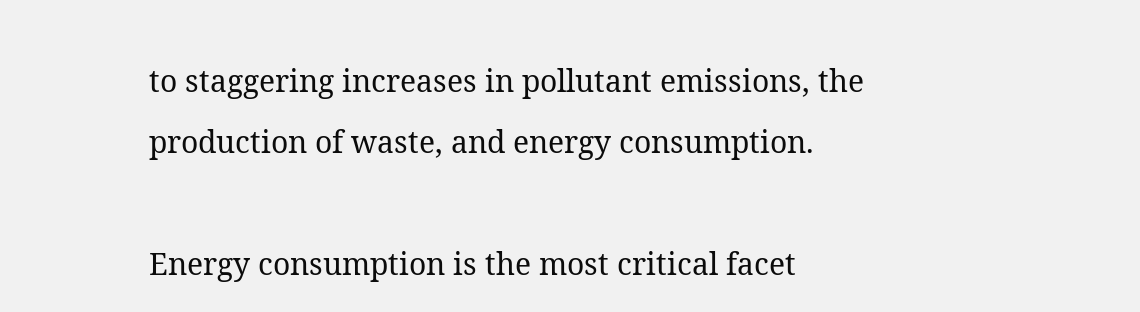to staggering increases in pollutant emissions, the production of waste, and energy consumption.

Energy consumption is the most critical facet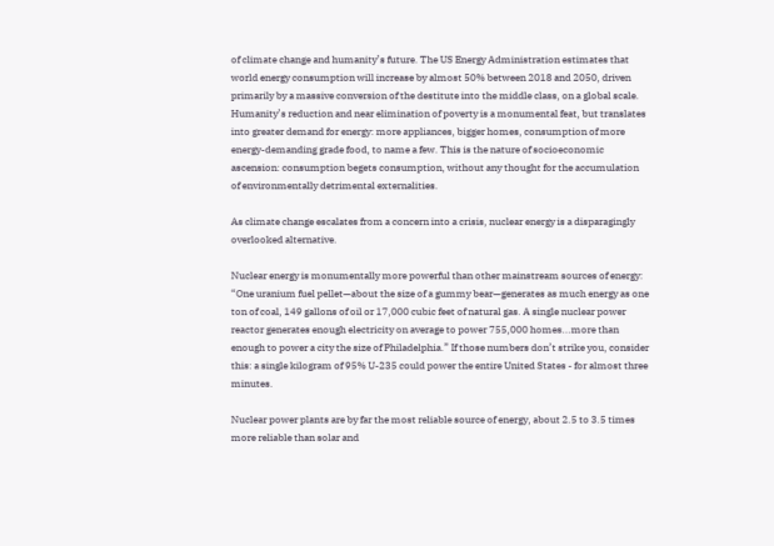of climate change and humanity’s future. The US Energy Administration estimates that world energy consumption will increase by almost 50% between 2018 and 2050, driven primarily by a massive conversion of the destitute into the middle class, on a global scale. Humanity’s reduction and near elimination of poverty is a monumental feat, but translates into greater demand for energy: more appliances, bigger homes, consumption of more energy-demanding grade food, to name a few. This is the nature of socioeconomic ascension: consumption begets consumption, without any thought for the accumulation of environmentally detrimental externalities.

As climate change escalates from a concern into a crisis, nuclear energy is a disparagingly overlooked alternative.

Nuclear energy is monumentally more powerful than other mainstream sources of energy: “One uranium fuel pellet—about the size of a gummy bear—generates as much energy as one ton of coal, 149 gallons of oil or 17,000 cubic feet of natural gas. A single nuclear power reactor generates enough electricity on average to power 755,000 homes...more than enough to power a city the size of Philadelphia.” If those numbers don’t strike you, consider this: a single kilogram of 95% U-235 could power the entire United States - for almost three minutes.

Nuclear power plants are by far the most reliable source of energy, about 2.5 to 3.5 times more reliable than solar and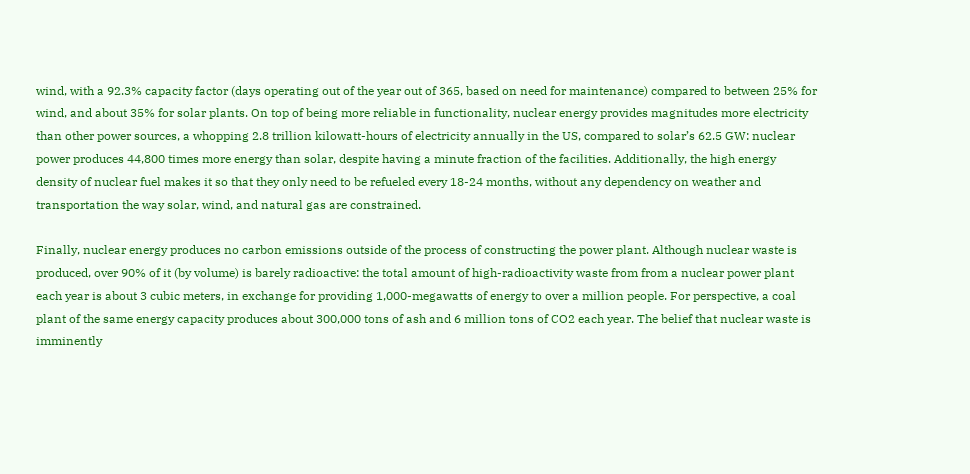wind, with a 92.3% capacity factor (days operating out of the year out of 365, based on need for maintenance) compared to between 25% for wind, and about 35% for solar plants. On top of being more reliable in functionality, nuclear energy provides magnitudes more electricity than other power sources, a whopping 2.8 trillion kilowatt-hours of electricity annually in the US, compared to solar’s 62.5 GW: nuclear power produces 44,800 times more energy than solar, despite having a minute fraction of the facilities. Additionally, the high energy density of nuclear fuel makes it so that they only need to be refueled every 18-24 months, without any dependency on weather and transportation the way solar, wind, and natural gas are constrained.

Finally, nuclear energy produces no carbon emissions outside of the process of constructing the power plant. Although nuclear waste is produced, over 90% of it (by volume) is barely radioactive: the total amount of high-radioactivity waste from from a nuclear power plant each year is about 3 cubic meters, in exchange for providing 1,000-megawatts of energy to over a million people. For perspective, a coal plant of the same energy capacity produces about 300,000 tons of ash and 6 million tons of CO2 each year. The belief that nuclear waste is imminently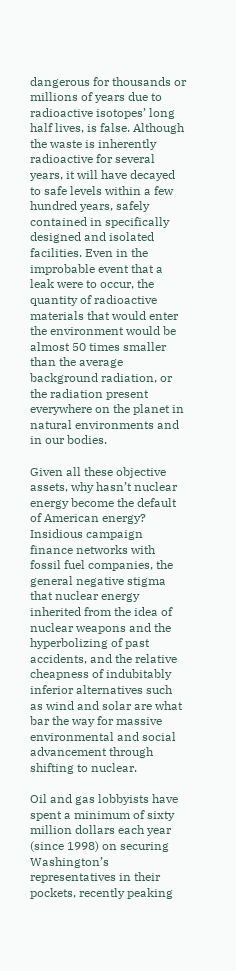dangerous for thousands or millions of years due to radioactive isotopes’ long half lives, is false. Although the waste is inherently radioactive for several years, it will have decayed to safe levels within a few hundred years, safely contained in specifically designed and isolated facilities. Even in the improbable event that a leak were to occur, the quantity of radioactive materials that would enter the environment would be almost 50 times smaller than the average background radiation, or the radiation present everywhere on the planet in natural environments and in our bodies.

Given all these objective assets, why hasn’t nuclear energy become the default of American energy? Insidious campaign finance networks with fossil fuel companies, the general negative stigma that nuclear energy inherited from the idea of nuclear weapons and the hyperbolizing of past accidents, and the relative cheapness of indubitably inferior alternatives such as wind and solar are what bar the way for massive environmental and social advancement through shifting to nuclear.

Oil and gas lobbyists have spent a minimum of sixty million dollars each year (since 1998) on securing Washington’s representatives in their pockets, recently peaking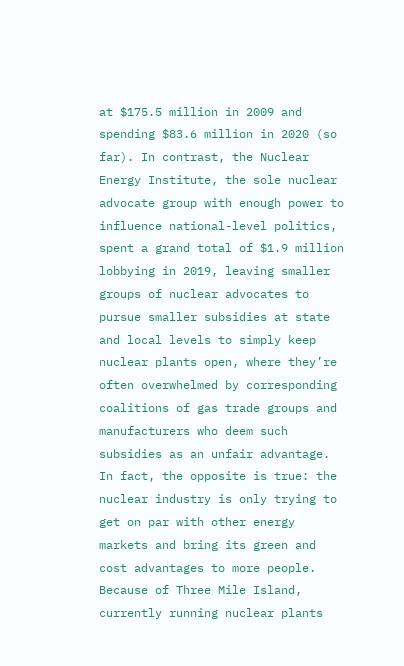at $175.5 million in 2009 and spending $83.6 million in 2020 (so far). In contrast, the Nuclear Energy Institute, the sole nuclear advocate group with enough power to influence national-level politics, spent a grand total of $1.9 million lobbying in 2019, leaving smaller groups of nuclear advocates to pursue smaller subsidies at state and local levels to simply keep nuclear plants open, where they’re often overwhelmed by corresponding coalitions of gas trade groups and manufacturers who deem such subsidies as an unfair advantage. In fact, the opposite is true: the nuclear industry is only trying to get on par with other energy markets and bring its green and cost advantages to more people. Because of Three Mile Island, currently running nuclear plants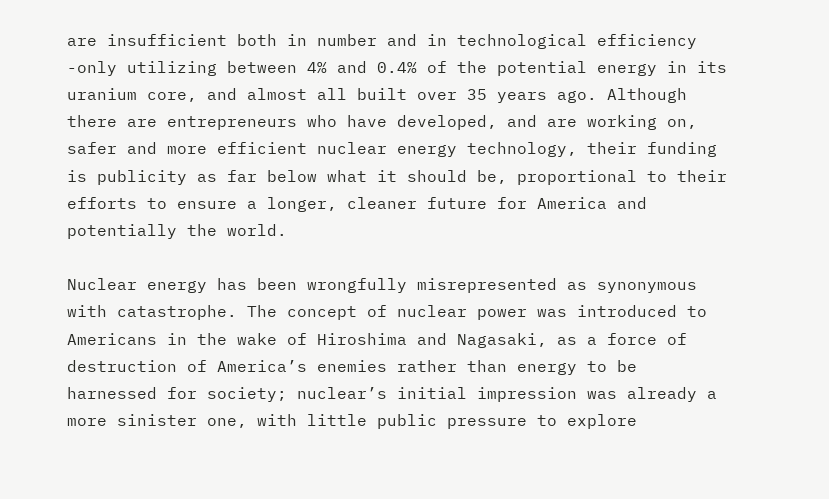are insufficient both in number and in technological efficiency -only utilizing between 4% and 0.4% of the potential energy in its uranium core, and almost all built over 35 years ago. Although there are entrepreneurs who have developed, and are working on, safer and more efficient nuclear energy technology, their funding is publicity as far below what it should be, proportional to their efforts to ensure a longer, cleaner future for America and potentially the world.

Nuclear energy has been wrongfully misrepresented as synonymous with catastrophe. The concept of nuclear power was introduced to Americans in the wake of Hiroshima and Nagasaki, as a force of destruction of America’s enemies rather than energy to be harnessed for society; nuclear’s initial impression was already a more sinister one, with little public pressure to explore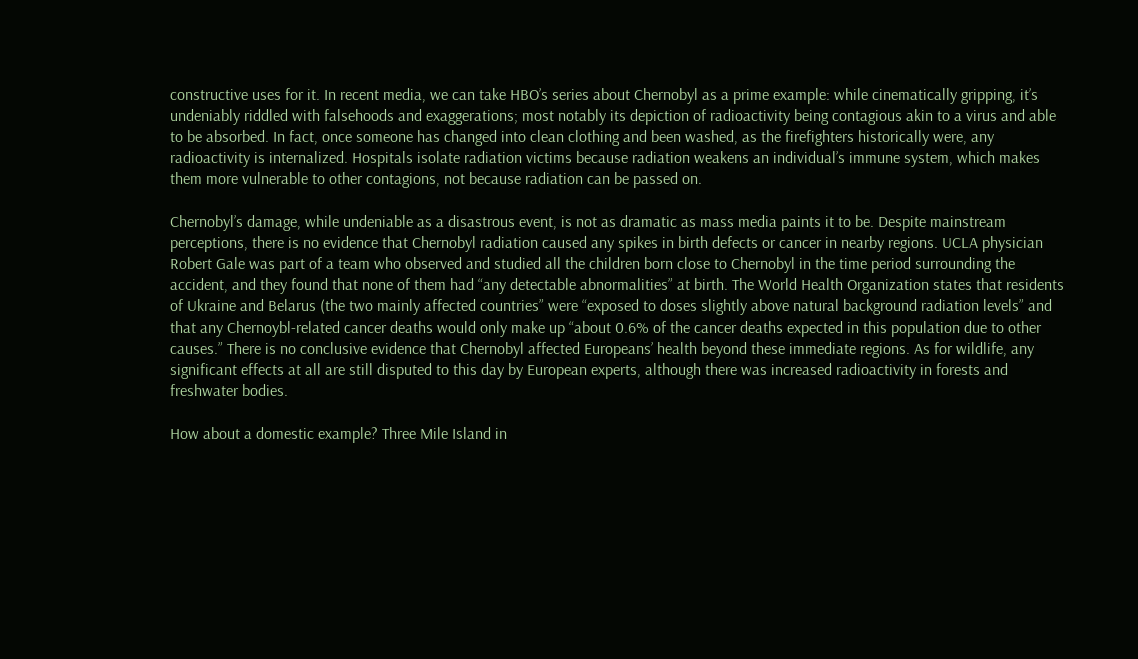constructive uses for it. In recent media, we can take HBO’s series about Chernobyl as a prime example: while cinematically gripping, it’s undeniably riddled with falsehoods and exaggerations; most notably its depiction of radioactivity being contagious akin to a virus and able to be absorbed. In fact, once someone has changed into clean clothing and been washed, as the firefighters historically were, any radioactivity is internalized. Hospitals isolate radiation victims because radiation weakens an individual’s immune system, which makes them more vulnerable to other contagions, not because radiation can be passed on.

Chernobyl’s damage, while undeniable as a disastrous event, is not as dramatic as mass media paints it to be. Despite mainstream perceptions, there is no evidence that Chernobyl radiation caused any spikes in birth defects or cancer in nearby regions. UCLA physician Robert Gale was part of a team who observed and studied all the children born close to Chernobyl in the time period surrounding the accident, and they found that none of them had “any detectable abnormalities” at birth. The World Health Organization states that residents of Ukraine and Belarus (the two mainly affected countries” were “exposed to doses slightly above natural background radiation levels” and that any Chernoybl-related cancer deaths would only make up “about 0.6% of the cancer deaths expected in this population due to other causes.” There is no conclusive evidence that Chernobyl affected Europeans’ health beyond these immediate regions. As for wildlife, any significant effects at all are still disputed to this day by European experts, although there was increased radioactivity in forests and freshwater bodies.

How about a domestic example? Three Mile Island in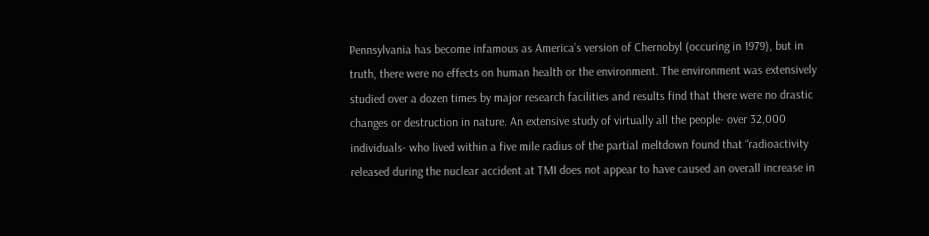Pennsylvania has become infamous as America’s version of Chernobyl (occuring in 1979), but in truth, there were no effects on human health or the environment. The environment was extensively studied over a dozen times by major research facilities and results find that there were no drastic changes or destruction in nature. An extensive study of virtually all the people- over 32,000 individuals- who lived within a five mile radius of the partial meltdown found that “radioactivity released during the nuclear accident at TMI does not appear to have caused an overall increase in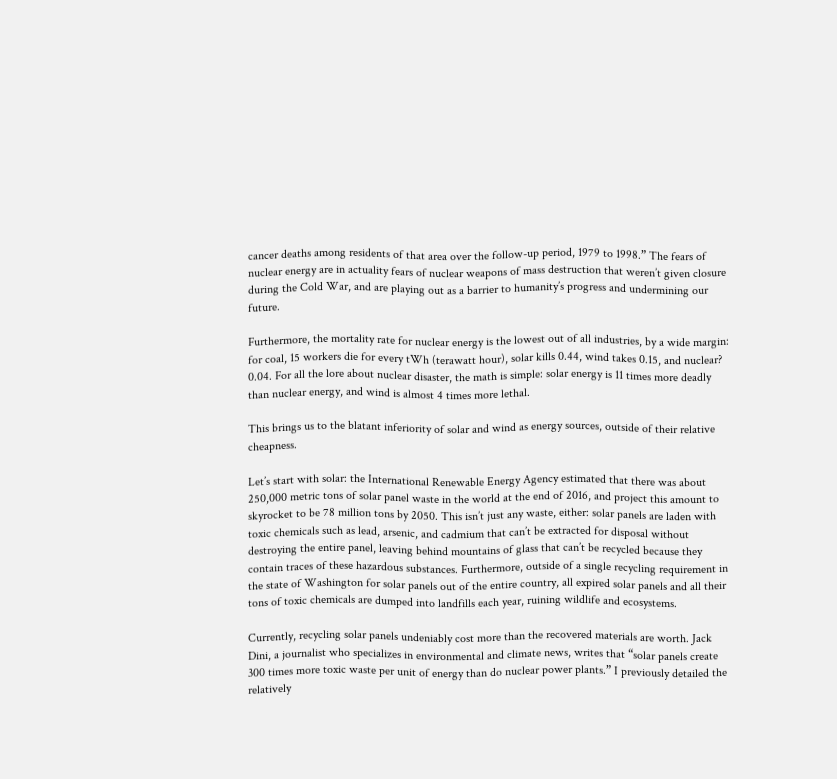cancer deaths among residents of that area over the follow-up period, 1979 to 1998.” The fears of nuclear energy are in actuality fears of nuclear weapons of mass destruction that weren’t given closure during the Cold War, and are playing out as a barrier to humanity’s progress and undermining our future.

Furthermore, the mortality rate for nuclear energy is the lowest out of all industries, by a wide margin: for coal, 15 workers die for every tWh (terawatt hour), solar kills 0.44, wind takes 0.15, and nuclear? 0.04. For all the lore about nuclear disaster, the math is simple: solar energy is 11 times more deadly than nuclear energy, and wind is almost 4 times more lethal.

This brings us to the blatant inferiority of solar and wind as energy sources, outside of their relative cheapness.

Let’s start with solar: the International Renewable Energy Agency estimated that there was about 250,000 metric tons of solar panel waste in the world at the end of 2016, and project this amount to skyrocket to be 78 million tons by 2050. This isn’t just any waste, either: solar panels are laden with toxic chemicals such as lead, arsenic, and cadmium that can’t be extracted for disposal without destroying the entire panel, leaving behind mountains of glass that can’t be recycled because they contain traces of these hazardous substances. Furthermore, outside of a single recycling requirement in the state of Washington for solar panels out of the entire country, all expired solar panels and all their tons of toxic chemicals are dumped into landfills each year, ruining wildlife and ecosystems.

Currently, recycling solar panels undeniably cost more than the recovered materials are worth. Jack Dini, a journalist who specializes in environmental and climate news, writes that “solar panels create 300 times more toxic waste per unit of energy than do nuclear power plants.” I previously detailed the relatively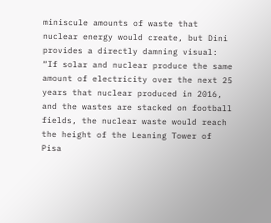miniscule amounts of waste that nuclear energy would create, but Dini provides a directly damning visual: “If solar and nuclear produce the same amount of electricity over the next 25 years that nuclear produced in 2016, and the wastes are stacked on football fields, the nuclear waste would reach the height of the Leaning Tower of Pisa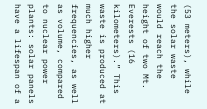(53 meters), while the solar waste would reach the height of two Mt. Everests (16 kilometers).” This waste is produced at much higher frequencies, as well as volume, compared to nuclear power plants: solar panels have a lifespan of a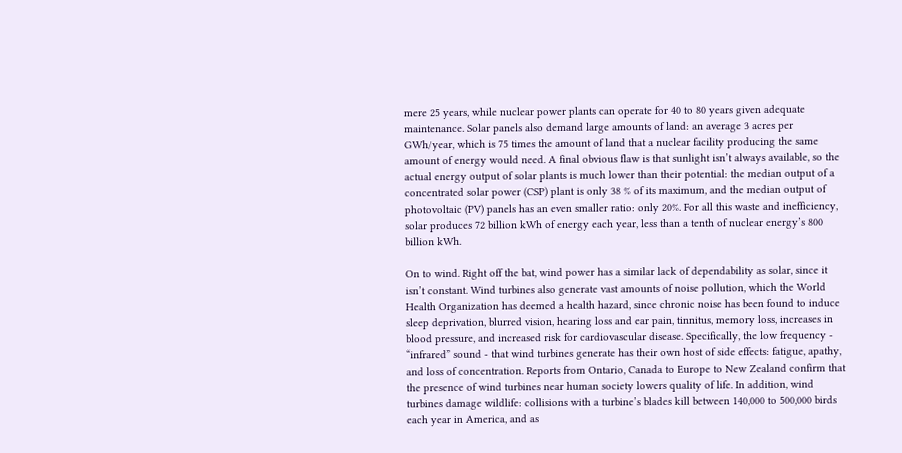mere 25 years, while nuclear power plants can operate for 40 to 80 years given adequate maintenance. Solar panels also demand large amounts of land: an average 3 acres per GWh/year, which is 75 times the amount of land that a nuclear facility producing the same amount of energy would need. A final obvious flaw is that sunlight isn’t always available, so the actual energy output of solar plants is much lower than their potential: the median output of a concentrated solar power (CSP) plant is only 38 % of its maximum, and the median output of photovoltaic (PV) panels has an even smaller ratio: only 20%. For all this waste and inefficiency, solar produces 72 billion kWh of energy each year, less than a tenth of nuclear energy’s 800 billion kWh.

On to wind. Right off the bat, wind power has a similar lack of dependability as solar, since it isn’t constant. Wind turbines also generate vast amounts of noise pollution, which the World Health Organization has deemed a health hazard, since chronic noise has been found to induce sleep deprivation, blurred vision, hearing loss and ear pain, tinnitus, memory loss, increases in blood pressure, and increased risk for cardiovascular disease. Specifically, the low frequency - “infrared” sound - that wind turbines generate has their own host of side effects: fatigue, apathy, and loss of concentration. Reports from Ontario, Canada to Europe to New Zealand confirm that the presence of wind turbines near human society lowers quality of life. In addition, wind turbines damage wildlife: collisions with a turbine’s blades kill between 140,000 to 500,000 birds each year in America, and as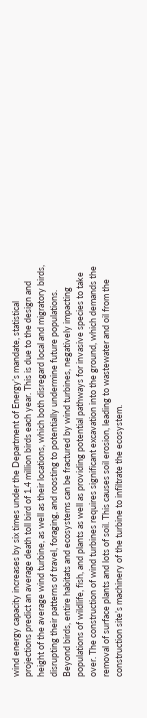wind energy capacity increases by six times under the Department of Energy’s mandate, statistical projections predict an average death toll bird of 1.4 million birds each year. This is due to the design and height of the average wind turbine, as well as their locations, which both disregard local and migratory birds, disrupting their patterns of travel, foraging, and roosting to potentially undermine future populations. Beyond birds, entire habitats and ecosystems can be fractured by wind turbines, negatively impacting populations of wildlife, fish, and plants as well as providing potential pathways for invasive species to take over. The construction of wind turbines requires significant excavation into the ground, which demands the removal of surface plants and lots of soil. This causes soil erosion, leading to wastewater and oil from the construction site’s machinery of the turbine to infiltrate the ecosystem.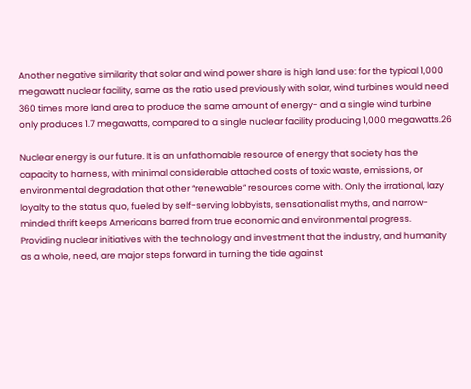Another negative similarity that solar and wind power share is high land use: for the typical 1,000 megawatt nuclear facility, same as the ratio used previously with solar, wind turbines would need 360 times more land area to produce the same amount of energy- and a single wind turbine only produces 1.7 megawatts, compared to a single nuclear facility producing 1,000 megawatts.26

Nuclear energy is our future. It is an unfathomable resource of energy that society has the capacity to harness, with minimal considerable attached costs of toxic waste, emissions, or environmental degradation that other “renewable” resources come with. Only the irrational, lazy loyalty to the status quo, fueled by self-serving lobbyists, sensationalist myths, and narrow-minded thrift keeps Americans barred from true economic and environmental progress. Providing nuclear initiatives with the technology and investment that the industry, and humanity as a whole, need, are major steps forward in turning the tide against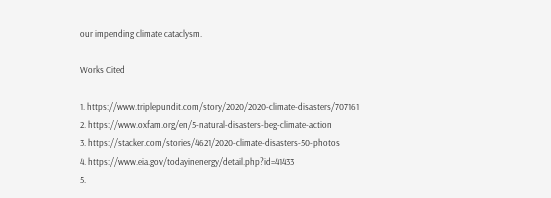our impending climate cataclysm.

Works Cited

1. https://www.triplepundit.com/story/2020/2020-climate-disasters/707161
2. https://www.oxfam.org/en/5-natural-disasters-beg-climate-action
3. https://stacker.com/stories/4621/2020-climate-disasters-50-photos
4. https://www.eia.gov/todayinenergy/detail.php?id=41433
5.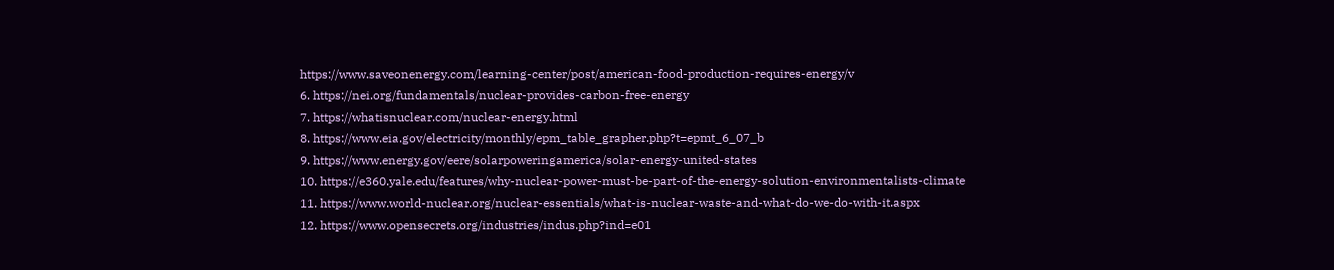https://www.saveonenergy.com/learning-center/post/american-food-production-requires-energy/v
6. https://nei.org/fundamentals/nuclear-provides-carbon-free-energy
7. https://whatisnuclear.com/nuclear-energy.html
8. https://www.eia.gov/electricity/monthly/epm_table_grapher.php?t=epmt_6_07_b
9. https://www.energy.gov/eere/solarpoweringamerica/solar-energy-united-states
10. https://e360.yale.edu/features/why-nuclear-power-must-be-part-of-the-energy-solution-environmentalists-climate
11. https://www.world-nuclear.org/nuclear-essentials/what-is-nuclear-waste-and-what-do-we-do-with-it.aspx
12. https://www.opensecrets.org/industries/indus.php?ind=e01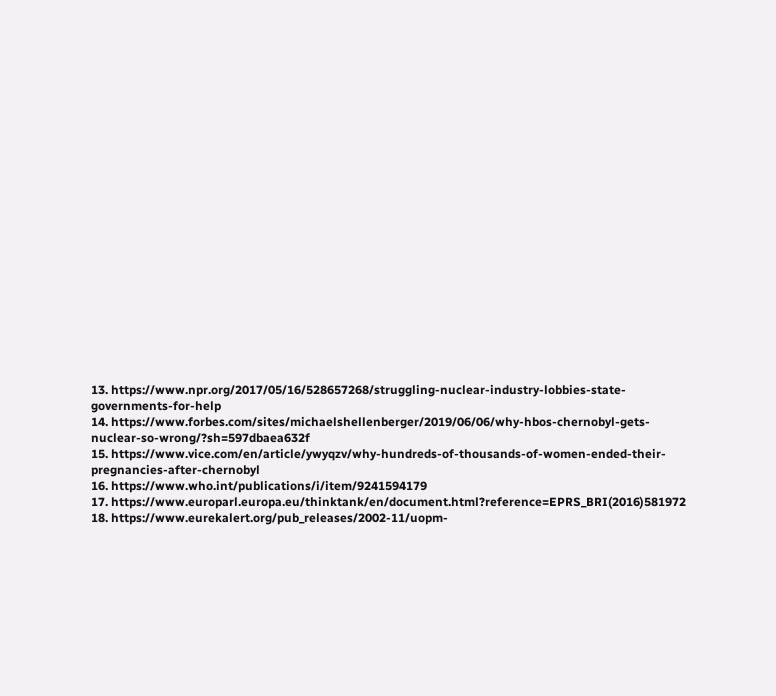13. https://www.npr.org/2017/05/16/528657268/struggling-nuclear-industry-lobbies-state-governments-for-help
14. https://www.forbes.com/sites/michaelshellenberger/2019/06/06/why-hbos-chernobyl-gets-nuclear-so-wrong/?sh=597dbaea632f
15. https://www.vice.com/en/article/ywyqzv/why-hundreds-of-thousands-of-women-ended-their-pregnancies-after-chernobyl
16. https://www.who.int/publications/i/item/9241594179
17. https://www.europarl.europa.eu/thinktank/en/document.html?reference=EPRS_BRI(2016)581972
18. https://www.eurekalert.org/pub_releases/2002-11/uopm-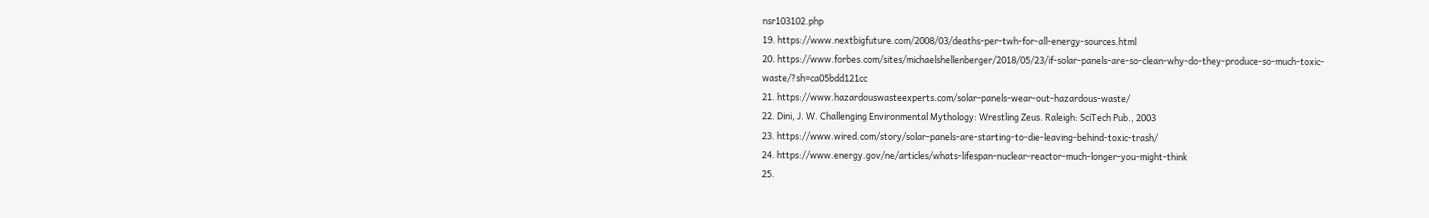nsr103102.php
19. https://www.nextbigfuture.com/2008/03/deaths-per-twh-for-all-energy-sources.html
20. https://www.forbes.com/sites/michaelshellenberger/2018/05/23/if-solar-panels-are-so-clean-why-do-they-produce-so-much-toxic-waste/?sh=ca05bdd121cc
21. https://www.hazardouswasteexperts.com/solar-panels-wear-out-hazardous-waste/
22. Dini, J. W. Challenging Environmental Mythology: Wrestling Zeus. Raleigh: SciTech Pub., 2003
23. https://www.wired.com/story/solar-panels-are-starting-to-die-leaving-behind-toxic-trash/
24. https://www.energy.gov/ne/articles/whats-lifespan-nuclear-reactor-much-longer-you-might-think
25.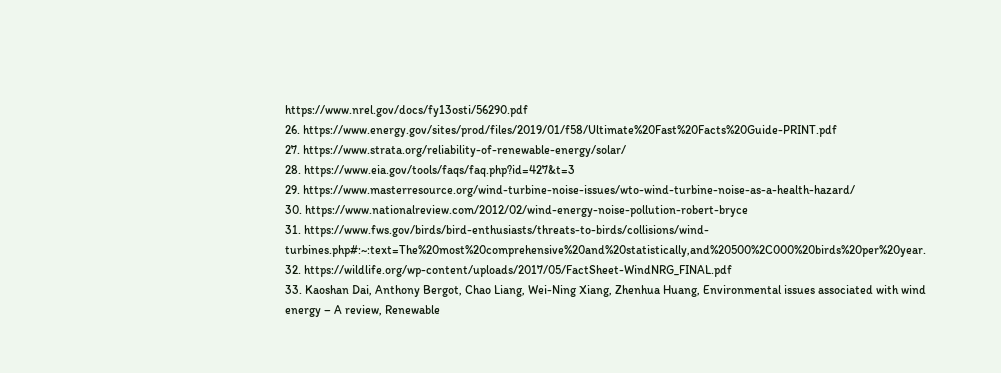https://www.nrel.gov/docs/fy13osti/56290.pdf
26. https://www.energy.gov/sites/prod/files/2019/01/f58/Ultimate%20Fast%20Facts%20Guide-PRINT.pdf
27. https://www.strata.org/reliability-of-renewable-energy/solar/
28. https://www.eia.gov/tools/faqs/faq.php?id=427&t=3
29. https://www.masterresource.org/wind-turbine-noise-issues/wto-wind-turbine-noise-as-a-health-hazard/
30. https://www.nationalreview.com/2012/02/wind-energy-noise-pollution-robert-bryce
31. https://www.fws.gov/birds/bird-enthusiasts/threats-to-birds/collisions/wind-turbines.php#:~:text=The%20most%20comprehensive%20and%20statistically,and%20500%2C000%20birds%20per%20year.
32. https://wildlife.org/wp-content/uploads/2017/05/FactSheet-WindNRG_FINAL.pdf
33. Kaoshan Dai, Anthony Bergot, Chao Liang, Wei-Ning Xiang, Zhenhua Huang, Environmental issues associated with wind energy – A review, Renewable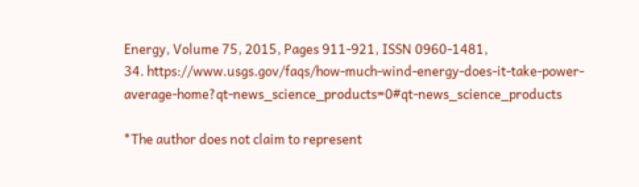Energy, Volume 75, 2015, Pages 911-921, ISSN 0960-1481,
34. https://www.usgs.gov/faqs/how-much-wind-energy-does-it-take-power-average-home?qt-news_science_products=0#qt-news_science_products

*The author does not claim to represent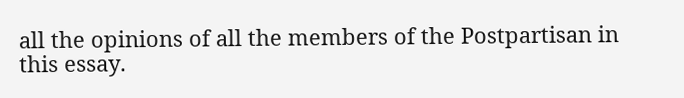all the opinions of all the members of the Postpartisan in this essay.